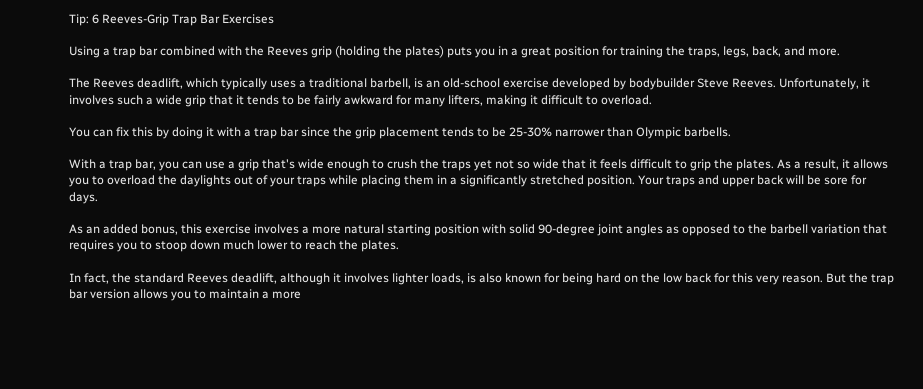Tip: 6 Reeves-Grip Trap Bar Exercises

Using a trap bar combined with the Reeves grip (holding the plates) puts you in a great position for training the traps, legs, back, and more.

The Reeves deadlift, which typically uses a traditional barbell, is an old-school exercise developed by bodybuilder Steve Reeves. Unfortunately, it involves such a wide grip that it tends to be fairly awkward for many lifters, making it difficult to overload.

You can fix this by doing it with a trap bar since the grip placement tends to be 25-30% narrower than Olympic barbells.

With a trap bar, you can use a grip that's wide enough to crush the traps yet not so wide that it feels difficult to grip the plates. As a result, it allows you to overload the daylights out of your traps while placing them in a significantly stretched position. Your traps and upper back will be sore for days.

As an added bonus, this exercise involves a more natural starting position with solid 90-degree joint angles as opposed to the barbell variation that requires you to stoop down much lower to reach the plates.

In fact, the standard Reeves deadlift, although it involves lighter loads, is also known for being hard on the low back for this very reason. But the trap bar version allows you to maintain a more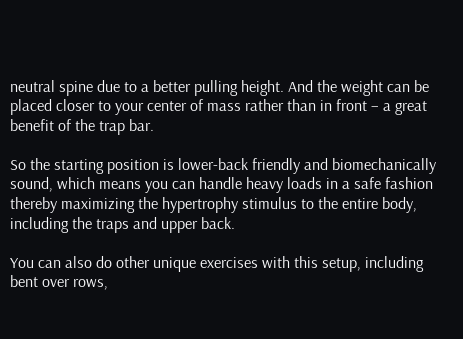neutral spine due to a better pulling height. And the weight can be placed closer to your center of mass rather than in front – a great benefit of the trap bar.

So the starting position is lower-back friendly and biomechanically sound, which means you can handle heavy loads in a safe fashion thereby maximizing the hypertrophy stimulus to the entire body, including the traps and upper back.

You can also do other unique exercises with this setup, including bent over rows,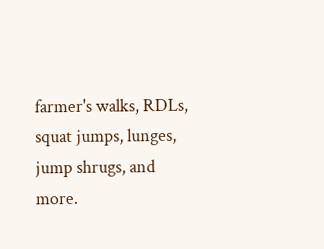farmer's walks, RDLs, squat jumps, lunges, jump shrugs, and more.